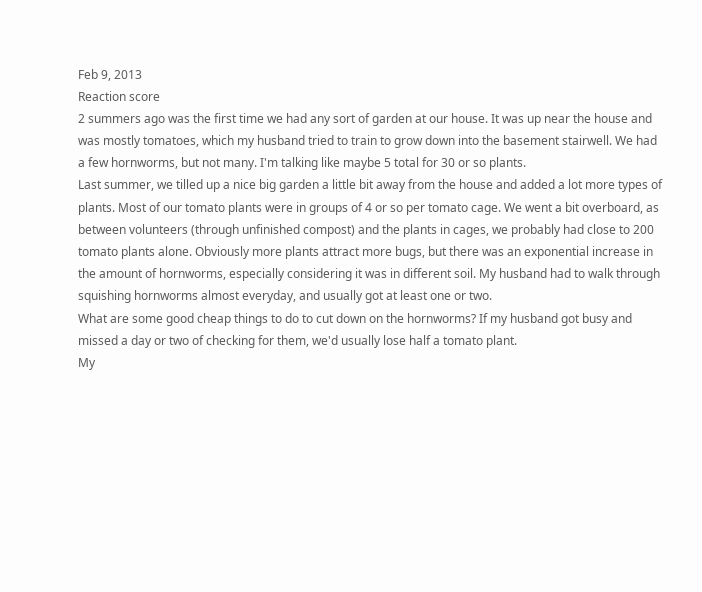Feb 9, 2013
Reaction score
2 summers ago was the first time we had any sort of garden at our house. It was up near the house and was mostly tomatoes, which my husband tried to train to grow down into the basement stairwell. We had a few hornworms, but not many. I'm talking like maybe 5 total for 30 or so plants.
Last summer, we tilled up a nice big garden a little bit away from the house and added a lot more types of plants. Most of our tomato plants were in groups of 4 or so per tomato cage. We went a bit overboard, as between volunteers (through unfinished compost) and the plants in cages, we probably had close to 200 tomato plants alone. Obviously more plants attract more bugs, but there was an exponential increase in the amount of hornworms, especially considering it was in different soil. My husband had to walk through squishing hornworms almost everyday, and usually got at least one or two.
What are some good cheap things to do to cut down on the hornworms? If my husband got busy and missed a day or two of checking for them, we'd usually lose half a tomato plant.
My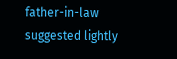father-in-law suggested lightly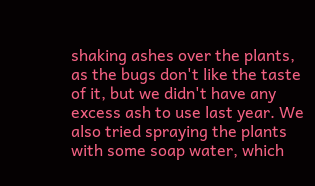shaking ashes over the plants, as the bugs don't like the taste of it, but we didn't have any excess ash to use last year. We also tried spraying the plants with some soap water, which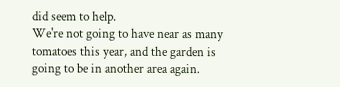did seem to help.
We're not going to have near as many tomatoes this year, and the garden is going to be in another area again.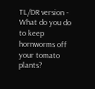TL/DR version - What do you do to keep hornworms off your tomato plants?